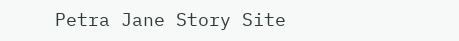Petra Jane Story Site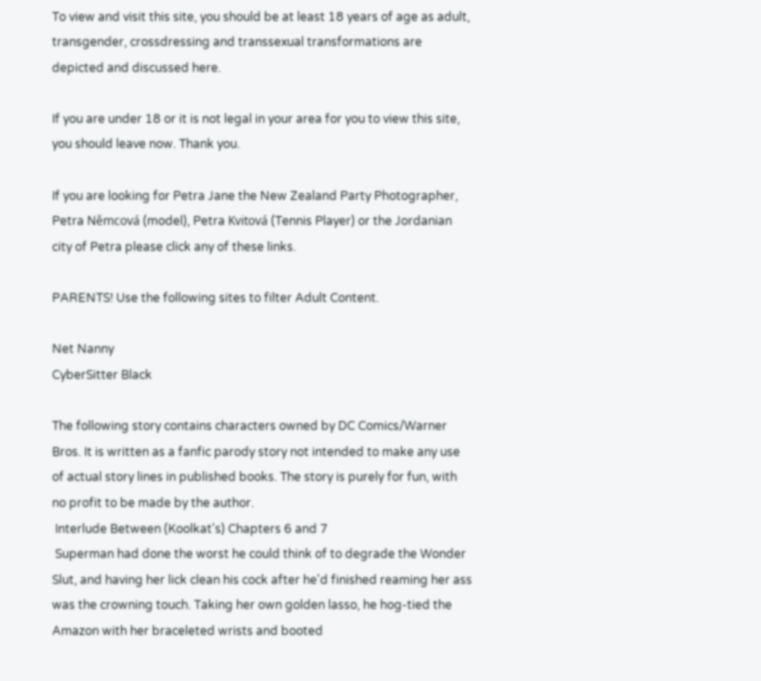To view and visit this site, you should be at least 18 years of age as adult, transgender, crossdressing and transsexual transformations are depicted and discussed here.

If you are under 18 or it is not legal in your area for you to view this site, you should leave now. Thank you.

If you are looking for Petra Jane the New Zealand Party Photographer, Petra Němcová (model), Petra Kvitová (Tennis Player) or the Jordanian city of Petra please click any of these links.

PARENTS! Use the following sites to filter Adult Content.

Net Nanny
CyberSitter Black

The following story contains characters owned by DC Comics/Warner Bros. It is written as a fanfic parody story not intended to make any use of actual story lines in published books. The story is purely for fun, with no profit to be made by the author.
 Interlude Between (Koolkat's) Chapters 6 and 7
 Superman had done the worst he could think of to degrade the Wonder Slut, and having her lick clean his cock after he'd finished reaming her ass was the crowning touch. Taking her own golden lasso, he hog-tied the Amazon with her braceleted wrists and booted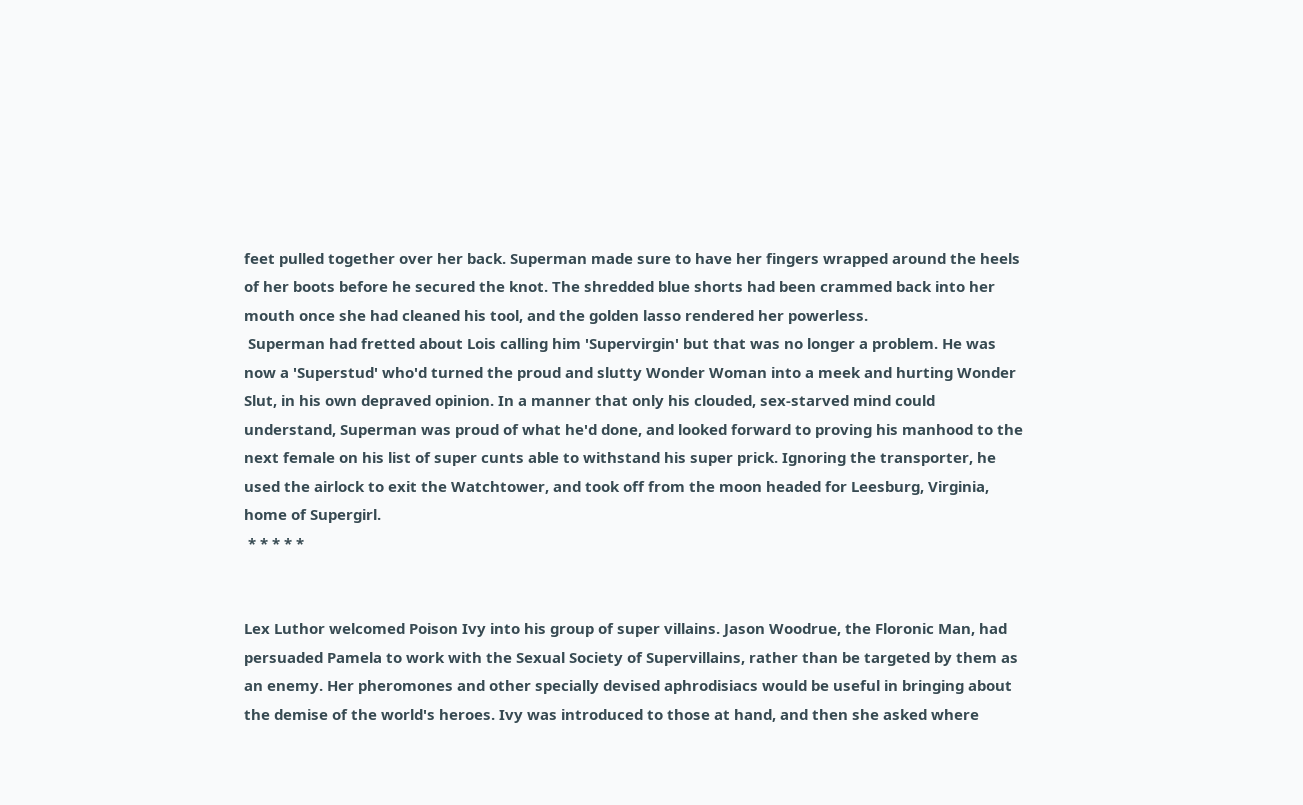feet pulled together over her back. Superman made sure to have her fingers wrapped around the heels of her boots before he secured the knot. The shredded blue shorts had been crammed back into her mouth once she had cleaned his tool, and the golden lasso rendered her powerless.
 Superman had fretted about Lois calling him 'Supervirgin' but that was no longer a problem. He was now a 'Superstud' who'd turned the proud and slutty Wonder Woman into a meek and hurting Wonder Slut, in his own depraved opinion. In a manner that only his clouded, sex-starved mind could understand, Superman was proud of what he'd done, and looked forward to proving his manhood to the next female on his list of super cunts able to withstand his super prick. Ignoring the transporter, he used the airlock to exit the Watchtower, and took off from the moon headed for Leesburg, Virginia, home of Supergirl.
 * * * * *


Lex Luthor welcomed Poison Ivy into his group of super villains. Jason Woodrue, the Floronic Man, had persuaded Pamela to work with the Sexual Society of Supervillains, rather than be targeted by them as an enemy. Her pheromones and other specially devised aphrodisiacs would be useful in bringing about the demise of the world's heroes. Ivy was introduced to those at hand, and then she asked where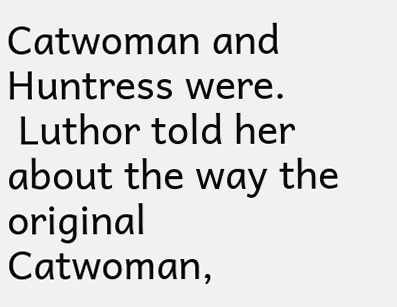Catwoman and Huntress were.
 Luthor told her about the way the original Catwoman,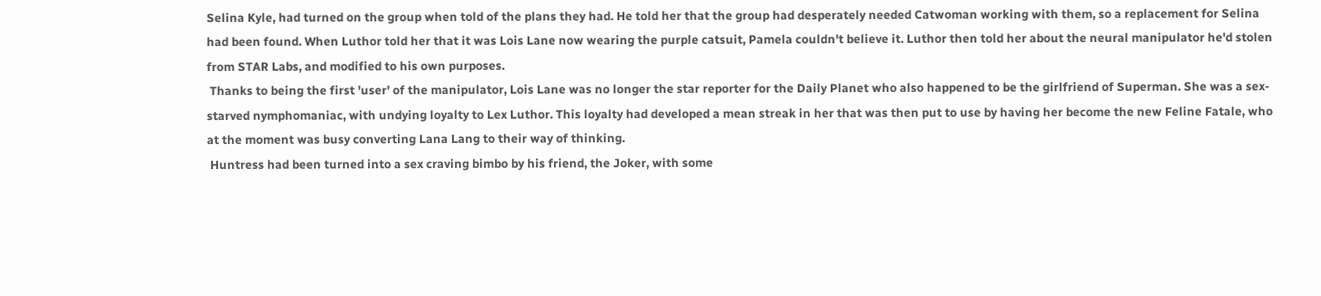Selina Kyle, had turned on the group when told of the plans they had. He told her that the group had desperately needed Catwoman working with them, so a replacement for Selina had been found. When Luthor told her that it was Lois Lane now wearing the purple catsuit, Pamela couldn't believe it. Luthor then told her about the neural manipulator he'd stolen from STAR Labs, and modified to his own purposes.
 Thanks to being the first 'user' of the manipulator, Lois Lane was no longer the star reporter for the Daily Planet who also happened to be the girlfriend of Superman. She was a sex-starved nymphomaniac, with undying loyalty to Lex Luthor. This loyalty had developed a mean streak in her that was then put to use by having her become the new Feline Fatale, who at the moment was busy converting Lana Lang to their way of thinking.
 Huntress had been turned into a sex craving bimbo by his friend, the Joker, with some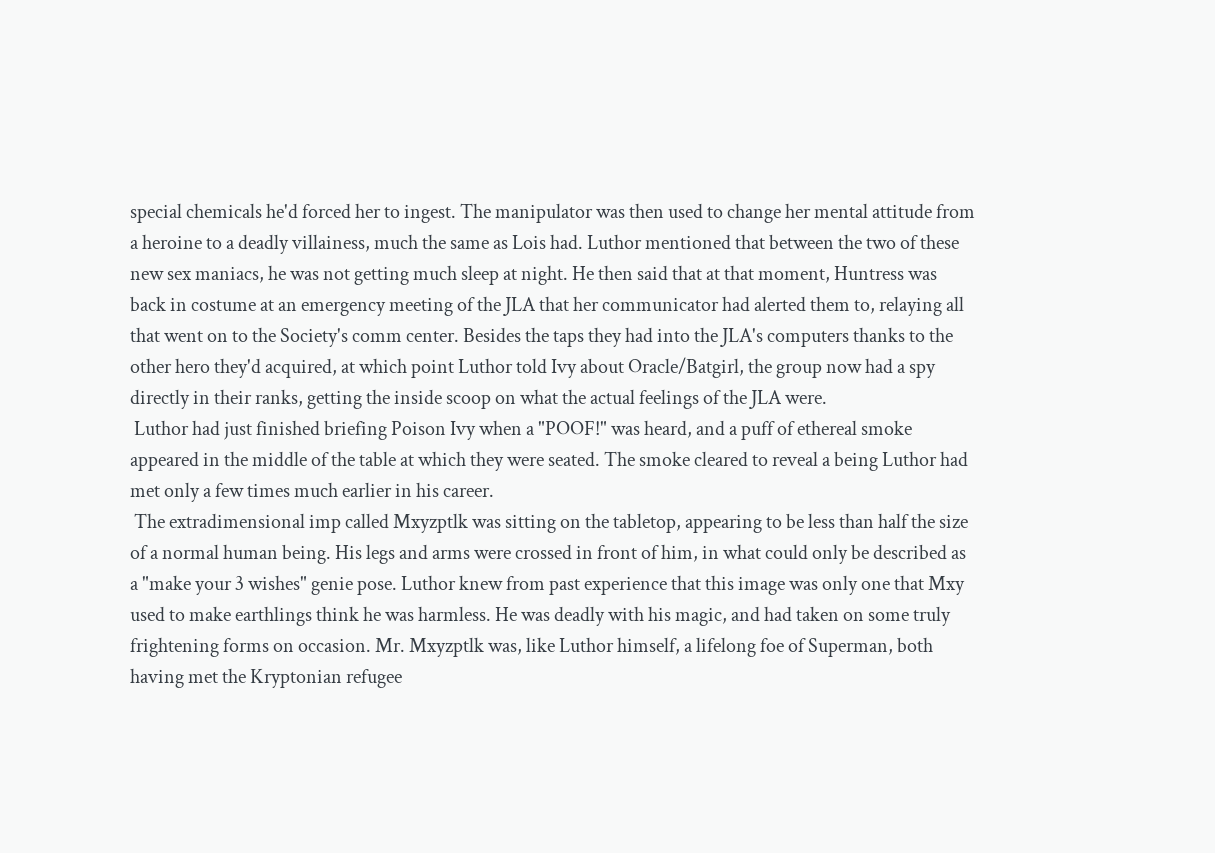special chemicals he'd forced her to ingest. The manipulator was then used to change her mental attitude from a heroine to a deadly villainess, much the same as Lois had. Luthor mentioned that between the two of these new sex maniacs, he was not getting much sleep at night. He then said that at that moment, Huntress was back in costume at an emergency meeting of the JLA that her communicator had alerted them to, relaying all that went on to the Society's comm center. Besides the taps they had into the JLA's computers thanks to the other hero they'd acquired, at which point Luthor told Ivy about Oracle/Batgirl, the group now had a spy directly in their ranks, getting the inside scoop on what the actual feelings of the JLA were.
 Luthor had just finished briefing Poison Ivy when a "POOF!" was heard, and a puff of ethereal smoke appeared in the middle of the table at which they were seated. The smoke cleared to reveal a being Luthor had met only a few times much earlier in his career.
 The extradimensional imp called Mxyzptlk was sitting on the tabletop, appearing to be less than half the size of a normal human being. His legs and arms were crossed in front of him, in what could only be described as a "make your 3 wishes" genie pose. Luthor knew from past experience that this image was only one that Mxy used to make earthlings think he was harmless. He was deadly with his magic, and had taken on some truly frightening forms on occasion. Mr. Mxyzptlk was, like Luthor himself, a lifelong foe of Superman, both having met the Kryptonian refugee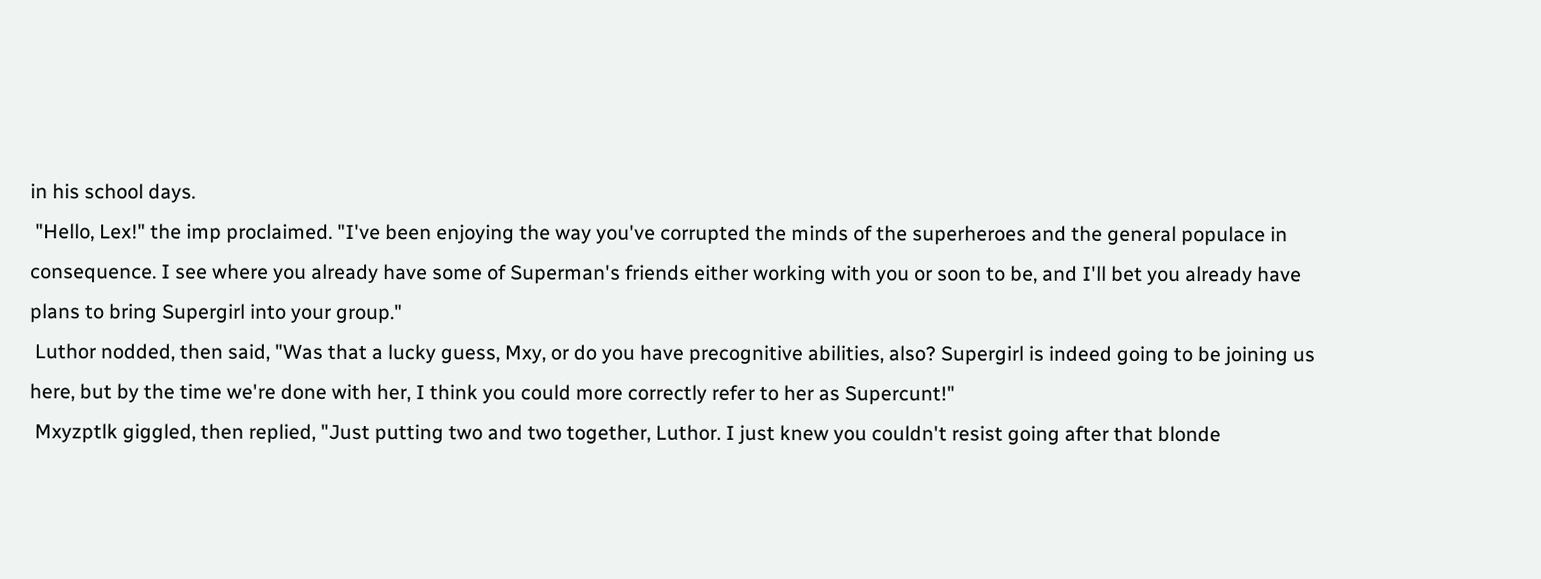in his school days.
 "Hello, Lex!" the imp proclaimed. "I've been enjoying the way you've corrupted the minds of the superheroes and the general populace in consequence. I see where you already have some of Superman's friends either working with you or soon to be, and I'll bet you already have plans to bring Supergirl into your group."
 Luthor nodded, then said, "Was that a lucky guess, Mxy, or do you have precognitive abilities, also? Supergirl is indeed going to be joining us here, but by the time we're done with her, I think you could more correctly refer to her as Supercunt!"
 Mxyzptlk giggled, then replied, "Just putting two and two together, Luthor. I just knew you couldn't resist going after that blonde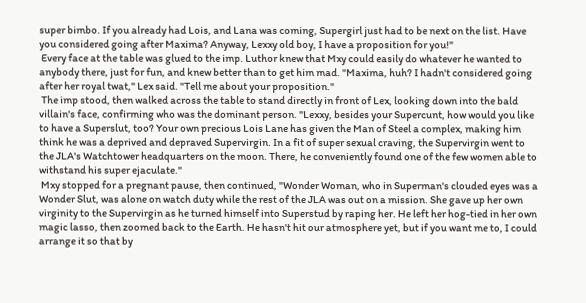super bimbo. If you already had Lois, and Lana was coming, Supergirl just had to be next on the list. Have you considered going after Maxima? Anyway, Lexxy old boy, I have a proposition for you!"
 Every face at the table was glued to the imp. Luthor knew that Mxy could easily do whatever he wanted to anybody there, just for fun, and knew better than to get him mad. "Maxima, huh? I hadn't considered going after her royal twat," Lex said. "Tell me about your proposition."
 The imp stood, then walked across the table to stand directly in front of Lex, looking down into the bald villain's face, confirming who was the dominant person. "Lexxy, besides your Supercunt, how would you like to have a Superslut, too? Your own precious Lois Lane has given the Man of Steel a complex, making him think he was a deprived and depraved Supervirgin. In a fit of super sexual craving, the Supervirgin went to the JLA's Watchtower headquarters on the moon. There, he conveniently found one of the few women able to withstand his super ejaculate."
 Mxy stopped for a pregnant pause, then continued, "Wonder Woman, who in Superman's clouded eyes was a Wonder Slut, was alone on watch duty while the rest of the JLA was out on a mission. She gave up her own virginity to the Supervirgin as he turned himself into Superstud by raping her. He left her hog-tied in her own magic lasso, then zoomed back to the Earth. He hasn't hit our atmosphere yet, but if you want me to, I could arrange it so that by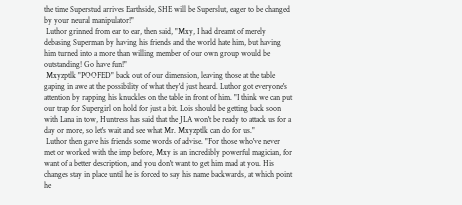the time Superstud arrives Earthside, SHE will be Superslut, eager to be changed by your neural manipulator!"
 Luthor grinned from ear to ear, then said, "Mxy, I had dreamt of merely debasing Superman by having his friends and the world hate him, but having him turned into a more than willing member of our own group would be outstanding! Go have fun!"
 Mxyzptlk "POOFED" back out of our dimension, leaving those at the table gaping in awe at the possibility of what they'd just heard. Luthor got everyone's attention by rapping his knuckles on the table in front of him. "I think we can put our trap for Supergirl on hold for just a bit. Lois should be getting back soon with Lana in tow, Huntress has said that the JLA won't be ready to attack us for a day or more, so let's wait and see what Mr. Mxyzptlk can do for us."
 Luthor then gave his friends some words of advise. "For those who've never met or worked with the imp before, Mxy is an incredibly powerful magician, for want of a better description, and you don't want to get him mad at you. His changes stay in place until he is forced to say his name backwards, at which point he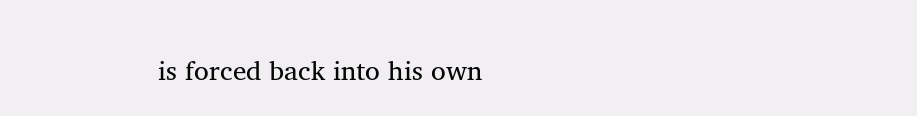is forced back into his own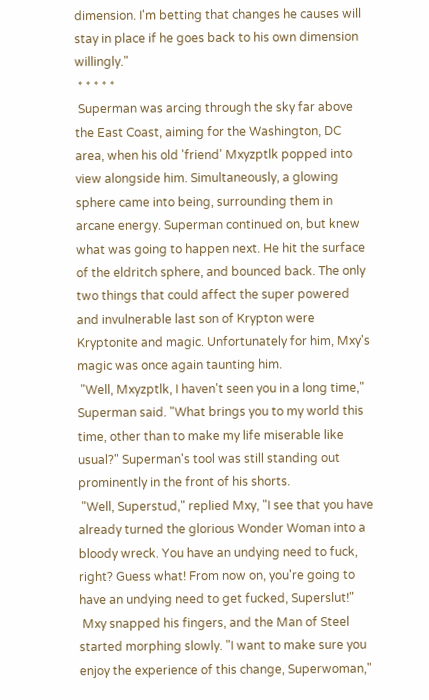dimension. I'm betting that changes he causes will stay in place if he goes back to his own dimension willingly."
 * * * * *
 Superman was arcing through the sky far above the East Coast, aiming for the Washington, DC area, when his old 'friend' Mxyzptlk popped into view alongside him. Simultaneously, a glowing sphere came into being, surrounding them in arcane energy. Superman continued on, but knew what was going to happen next. He hit the surface of the eldritch sphere, and bounced back. The only two things that could affect the super powered and invulnerable last son of Krypton were Kryptonite and magic. Unfortunately for him, Mxy's magic was once again taunting him.
 "Well, Mxyzptlk, I haven't seen you in a long time," Superman said. "What brings you to my world this time, other than to make my life miserable like usual?" Superman's tool was still standing out prominently in the front of his shorts.
 "Well, Superstud," replied Mxy, "I see that you have already turned the glorious Wonder Woman into a bloody wreck. You have an undying need to fuck, right? Guess what! From now on, you're going to have an undying need to get fucked, Superslut!"
 Mxy snapped his fingers, and the Man of Steel started morphing slowly. "I want to make sure you enjoy the experience of this change, Superwoman,"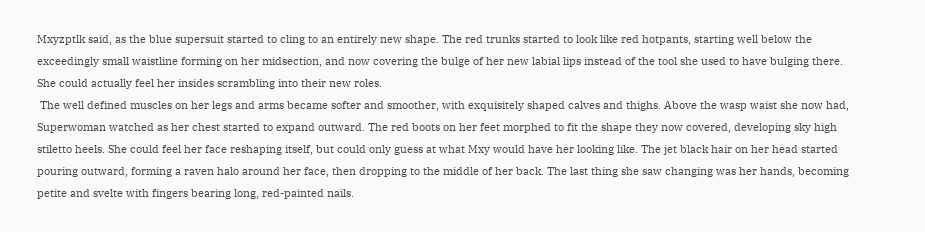Mxyzptlk said, as the blue supersuit started to cling to an entirely new shape. The red trunks started to look like red hotpants, starting well below the exceedingly small waistline forming on her midsection, and now covering the bulge of her new labial lips instead of the tool she used to have bulging there. She could actually feel her insides scrambling into their new roles.
 The well defined muscles on her legs and arms became softer and smoother, with exquisitely shaped calves and thighs. Above the wasp waist she now had, Superwoman watched as her chest started to expand outward. The red boots on her feet morphed to fit the shape they now covered, developing sky high stiletto heels. She could feel her face reshaping itself, but could only guess at what Mxy would have her looking like. The jet black hair on her head started pouring outward, forming a raven halo around her face, then dropping to the middle of her back. The last thing she saw changing was her hands, becoming petite and svelte with fingers bearing long, red-painted nails.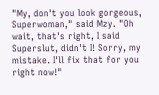"My, don't you look gorgeous, Superwoman," said Mzy. "Oh wait, that's right, I said Superslut, didn't I! Sorry, my mistake. I'll fix that for you right now!"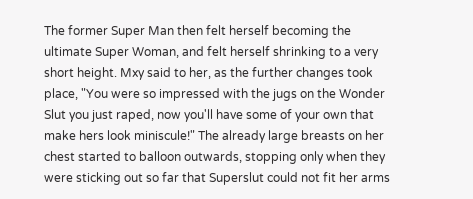The former Super Man then felt herself becoming the ultimate Super Woman, and felt herself shrinking to a very short height. Mxy said to her, as the further changes took place, "You were so impressed with the jugs on the Wonder Slut you just raped, now you'll have some of your own that make hers look miniscule!" The already large breasts on her chest started to balloon outwards, stopping only when they were sticking out so far that Superslut could not fit her arms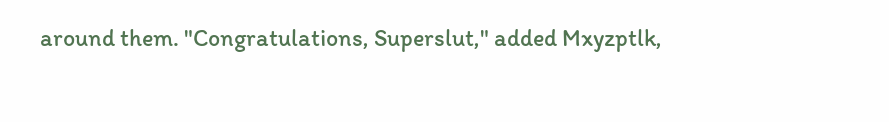around them. "Congratulations, Superslut," added Mxyzptlk,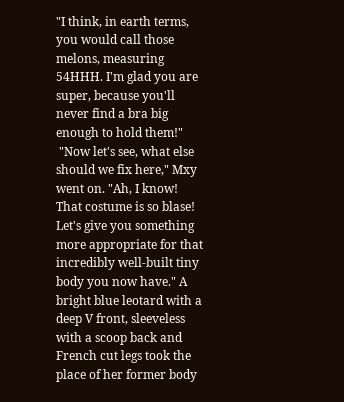"I think, in earth terms, you would call those melons, measuring 54HHH. I'm glad you are super, because you'll never find a bra big enough to hold them!"
 "Now let's see, what else should we fix here," Mxy went on. "Ah, I know! That costume is so blase! Let's give you something more appropriate for that incredibly well-built tiny body you now have." A bright blue leotard with a deep V front, sleeveless with a scoop back and French cut legs took the place of her former body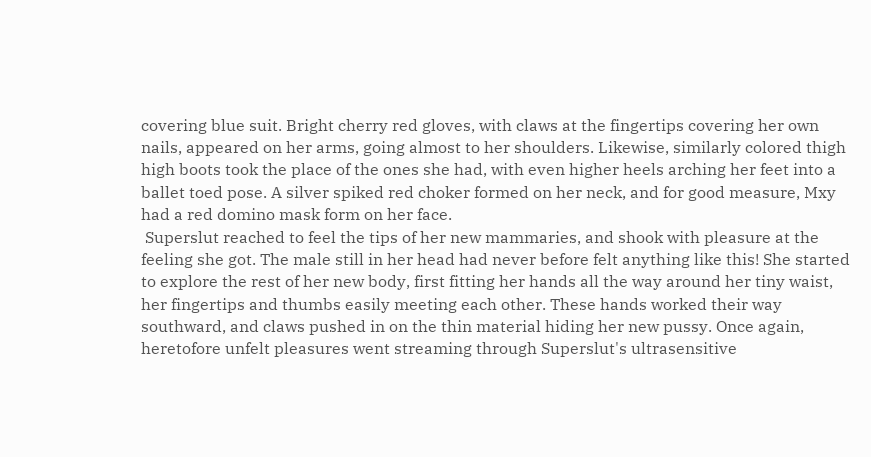covering blue suit. Bright cherry red gloves, with claws at the fingertips covering her own nails, appeared on her arms, going almost to her shoulders. Likewise, similarly colored thigh high boots took the place of the ones she had, with even higher heels arching her feet into a ballet toed pose. A silver spiked red choker formed on her neck, and for good measure, Mxy had a red domino mask form on her face.
 Superslut reached to feel the tips of her new mammaries, and shook with pleasure at the feeling she got. The male still in her head had never before felt anything like this! She started to explore the rest of her new body, first fitting her hands all the way around her tiny waist, her fingertips and thumbs easily meeting each other. These hands worked their way southward, and claws pushed in on the thin material hiding her new pussy. Once again, heretofore unfelt pleasures went streaming through Superslut's ultrasensitive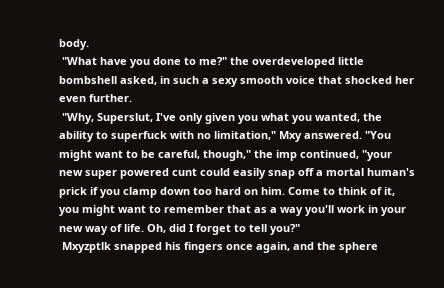body.
 "What have you done to me?" the overdeveloped little bombshell asked, in such a sexy smooth voice that shocked her even further.
 "Why, Superslut, I've only given you what you wanted, the ability to superfuck with no limitation," Mxy answered. "You might want to be careful, though," the imp continued, "your new super powered cunt could easily snap off a mortal human's prick if you clamp down too hard on him. Come to think of it, you might want to remember that as a way you'll work in your new way of life. Oh, did I forget to tell you?"
 Mxyzptlk snapped his fingers once again, and the sphere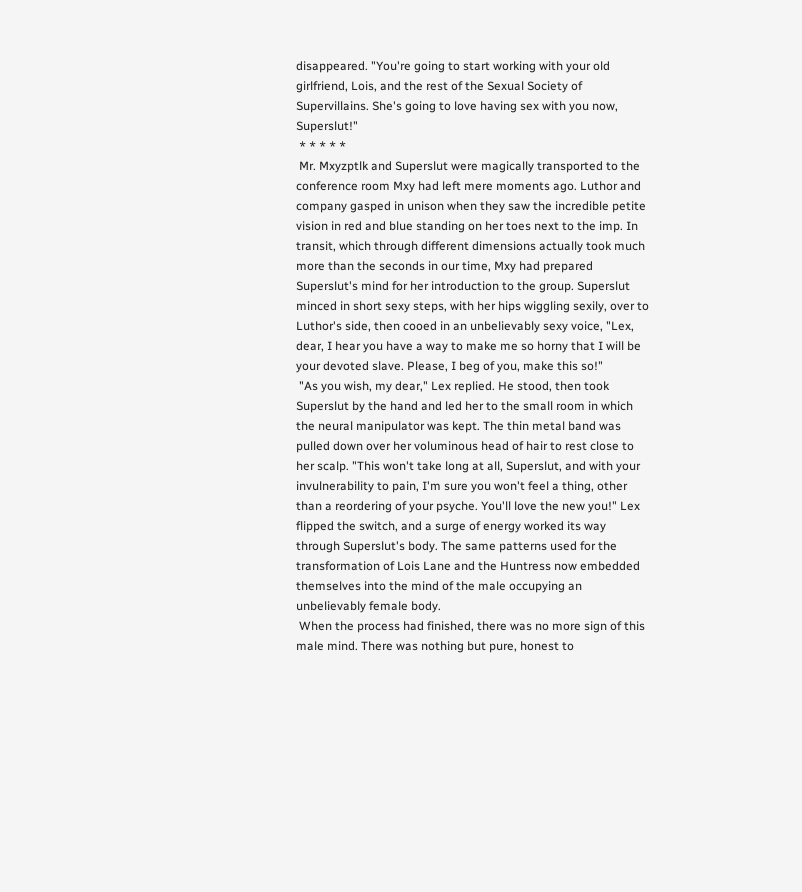disappeared. "You're going to start working with your old girlfriend, Lois, and the rest of the Sexual Society of Supervillains. She's going to love having sex with you now, Superslut!"
 * * * * *
 Mr. Mxyzptlk and Superslut were magically transported to the conference room Mxy had left mere moments ago. Luthor and company gasped in unison when they saw the incredible petite vision in red and blue standing on her toes next to the imp. In transit, which through different dimensions actually took much more than the seconds in our time, Mxy had prepared Superslut's mind for her introduction to the group. Superslut minced in short sexy steps, with her hips wiggling sexily, over to Luthor's side, then cooed in an unbelievably sexy voice, "Lex, dear, I hear you have a way to make me so horny that I will be your devoted slave. Please, I beg of you, make this so!"
 "As you wish, my dear," Lex replied. He stood, then took Superslut by the hand and led her to the small room in which the neural manipulator was kept. The thin metal band was pulled down over her voluminous head of hair to rest close to her scalp. "This won't take long at all, Superslut, and with your invulnerability to pain, I'm sure you won't feel a thing, other than a reordering of your psyche. You'll love the new you!" Lex flipped the switch, and a surge of energy worked its way through Superslut's body. The same patterns used for the transformation of Lois Lane and the Huntress now embedded themselves into the mind of the male occupying an unbelievably female body.
 When the process had finished, there was no more sign of this male mind. There was nothing but pure, honest to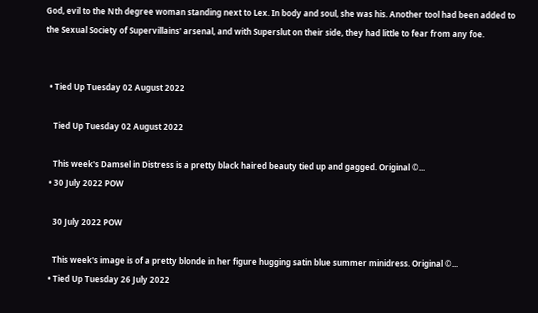God, evil to the Nth degree woman standing next to Lex. In body and soul, she was his. Another tool had been added to the Sexual Society of Supervillains' arsenal, and with Superslut on their side, they had little to fear from any foe.


  • Tied Up Tuesday 02 August 2022

    Tied Up Tuesday 02 August 2022

    This week's Damsel in Distress is a pretty black haired beauty tied up and gagged. Original ©...
  • 30 July 2022 POW

    30 July 2022 POW

    This week's image is of a pretty blonde in her figure hugging satin blue summer minidress. Original ©...
  • Tied Up Tuesday 26 July 2022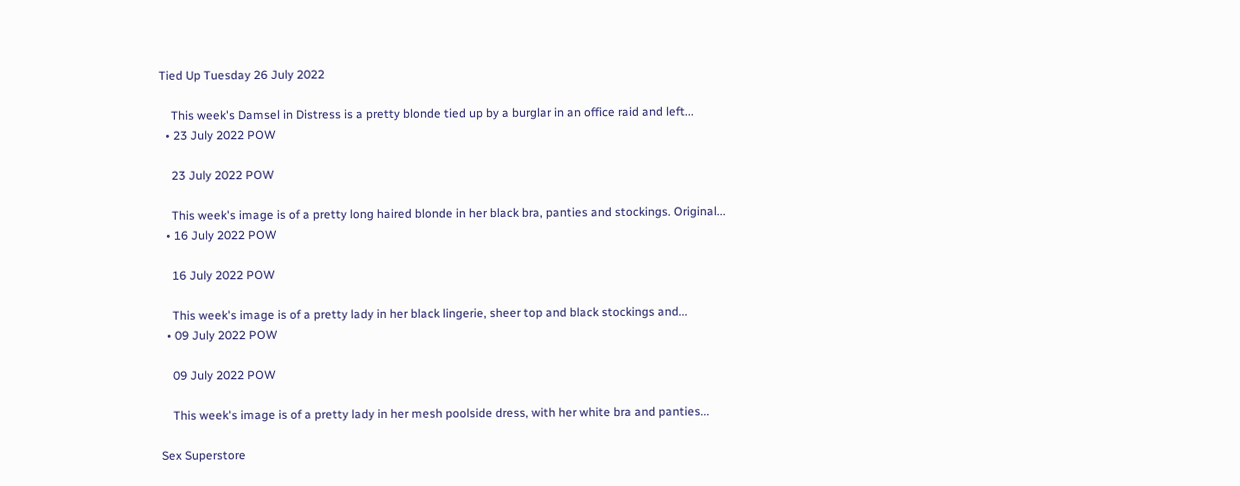Tied Up Tuesday 26 July 2022

    This week's Damsel in Distress is a pretty blonde tied up by a burglar in an office raid and left...
  • 23 July 2022 POW

    23 July 2022 POW

    This week's image is of a pretty long haired blonde in her black bra, panties and stockings. Original...
  • 16 July 2022 POW

    16 July 2022 POW

    This week's image is of a pretty lady in her black lingerie, sheer top and black stockings and...
  • 09 July 2022 POW

    09 July 2022 POW

    This week's image is of a pretty lady in her mesh poolside dress, with her white bra and panties...

Sex Superstore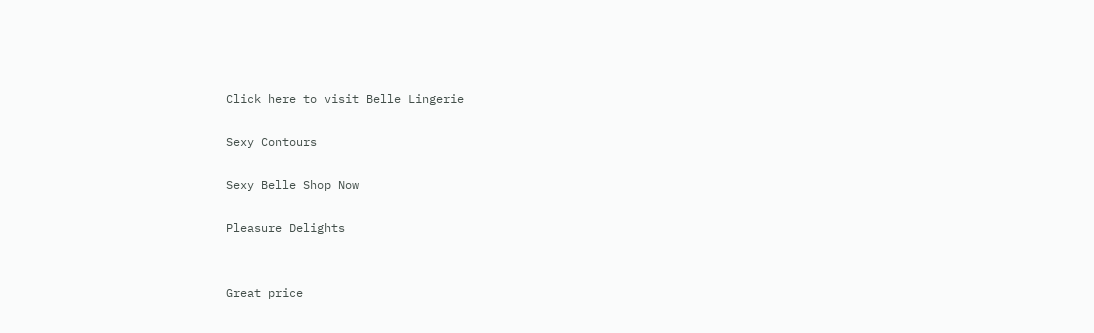Click here to visit Belle Lingerie

Sexy Contours

Sexy Belle Shop Now

Pleasure Delights


Great price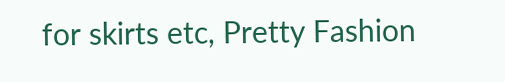for skirts etc, Pretty Fashion